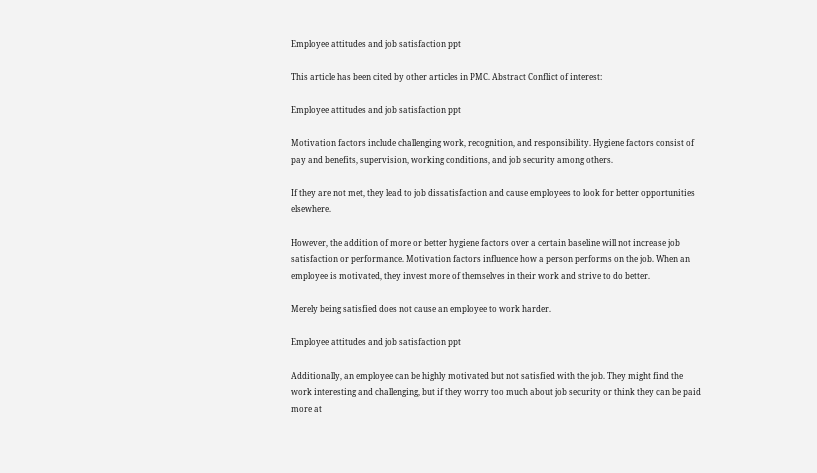Employee attitudes and job satisfaction ppt

This article has been cited by other articles in PMC. Abstract Conflict of interest:

Employee attitudes and job satisfaction ppt

Motivation factors include challenging work, recognition, and responsibility. Hygiene factors consist of pay and benefits, supervision, working conditions, and job security among others.

If they are not met, they lead to job dissatisfaction and cause employees to look for better opportunities elsewhere.

However, the addition of more or better hygiene factors over a certain baseline will not increase job satisfaction or performance. Motivation factors influence how a person performs on the job. When an employee is motivated, they invest more of themselves in their work and strive to do better.

Merely being satisfied does not cause an employee to work harder.

Employee attitudes and job satisfaction ppt

Additionally, an employee can be highly motivated but not satisfied with the job. They might find the work interesting and challenging, but if they worry too much about job security or think they can be paid more at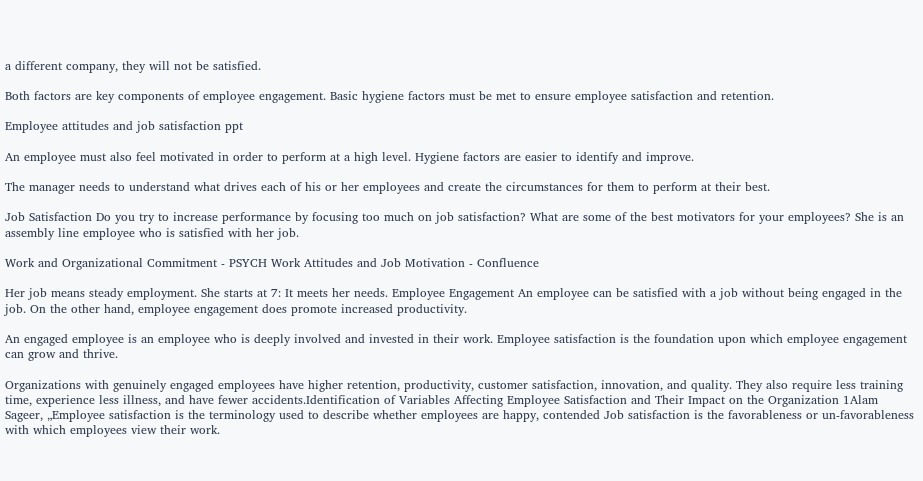a different company, they will not be satisfied.

Both factors are key components of employee engagement. Basic hygiene factors must be met to ensure employee satisfaction and retention.

Employee attitudes and job satisfaction ppt

An employee must also feel motivated in order to perform at a high level. Hygiene factors are easier to identify and improve.

The manager needs to understand what drives each of his or her employees and create the circumstances for them to perform at their best.

Job Satisfaction Do you try to increase performance by focusing too much on job satisfaction? What are some of the best motivators for your employees? She is an assembly line employee who is satisfied with her job.

Work and Organizational Commitment - PSYCH Work Attitudes and Job Motivation - Confluence

Her job means steady employment. She starts at 7: It meets her needs. Employee Engagement An employee can be satisfied with a job without being engaged in the job. On the other hand, employee engagement does promote increased productivity.

An engaged employee is an employee who is deeply involved and invested in their work. Employee satisfaction is the foundation upon which employee engagement can grow and thrive.

Organizations with genuinely engaged employees have higher retention, productivity, customer satisfaction, innovation, and quality. They also require less training time, experience less illness, and have fewer accidents.Identification of Variables Affecting Employee Satisfaction and Their Impact on the Organization 1Alam Sageer, „Employee satisfaction is the terminology used to describe whether employees are happy, contended Job satisfaction is the favorableness or un-favorableness with which employees view their work.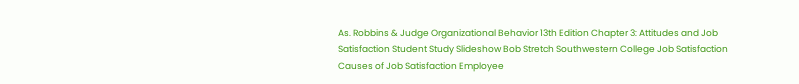As. Robbins & Judge Organizational Behavior 13th Edition Chapter 3: Attitudes and Job Satisfaction Student Study Slideshow Bob Stretch Southwestern College Job Satisfaction Causes of Job Satisfaction Employee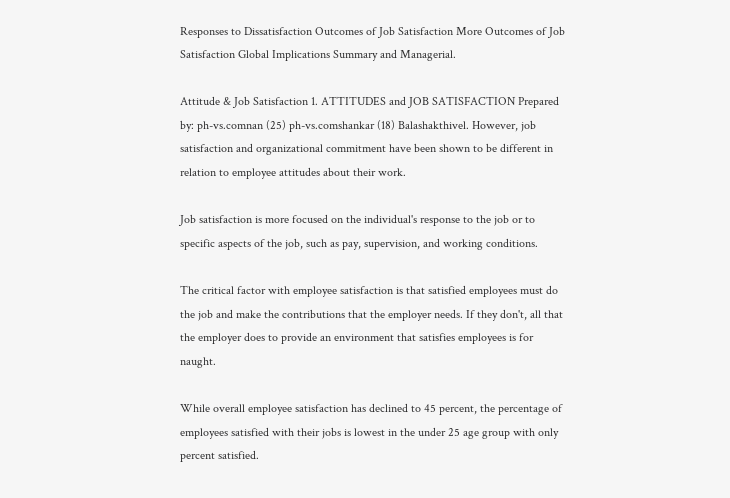Responses to Dissatisfaction Outcomes of Job Satisfaction More Outcomes of Job Satisfaction Global Implications Summary and Managerial.

Attitude & Job Satisfaction 1. ATTITUDES and JOB SATISFACTION Prepared by: ph-vs.comnan (25) ph-vs.comshankar (18) Balashakthivel. However, job satisfaction and organizational commitment have been shown to be different in relation to employee attitudes about their work.

Job satisfaction is more focused on the individual's response to the job or to specific aspects of the job, such as pay, supervision, and working conditions.

The critical factor with employee satisfaction is that satisfied employees must do the job and make the contributions that the employer needs. If they don't, all that the employer does to provide an environment that satisfies employees is for naught.

While overall employee satisfaction has declined to 45 percent, the percentage of employees satisfied with their jobs is lowest in the under 25 age group with only percent satisfied.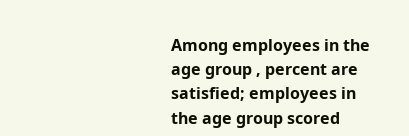Among employees in the age group , percent are satisfied; employees in the age group scored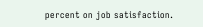percent on job satisfaction.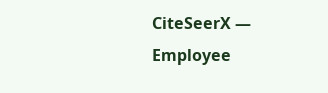CiteSeerX — Employee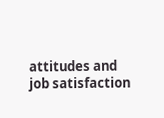attitudes and job satisfaction